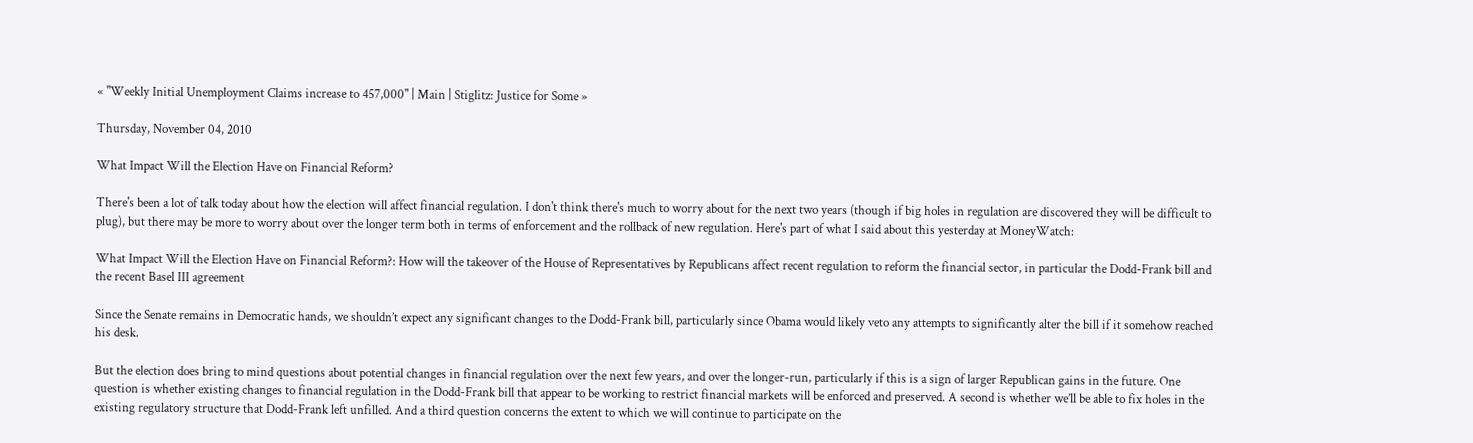« "Weekly Initial Unemployment Claims increase to 457,000" | Main | Stiglitz: Justice for Some »

Thursday, November 04, 2010

What Impact Will the Election Have on Financial Reform?

There's been a lot of talk today about how the election will affect financial regulation. I don't think there's much to worry about for the next two years (though if big holes in regulation are discovered they will be difficult to plug), but there may be more to worry about over the longer term both in terms of enforcement and the rollback of new regulation. Here's part of what I said about this yesterday at MoneyWatch:

What Impact Will the Election Have on Financial Reform?: How will the takeover of the House of Representatives by Republicans affect recent regulation to reform the financial sector, in particular the Dodd-Frank bill and the recent Basel III agreement

Since the Senate remains in Democratic hands, we shouldn’t expect any significant changes to the Dodd-Frank bill, particularly since Obama would likely veto any attempts to significantly alter the bill if it somehow reached his desk.

But the election does bring to mind questions about potential changes in financial regulation over the next few years, and over the longer-run, particularly if this is a sign of larger Republican gains in the future. One question is whether existing changes to financial regulation in the Dodd-Frank bill that appear to be working to restrict financial markets will be enforced and preserved. A second is whether we’ll be able to fix holes in the existing regulatory structure that Dodd-Frank left unfilled. And a third question concerns the extent to which we will continue to participate on the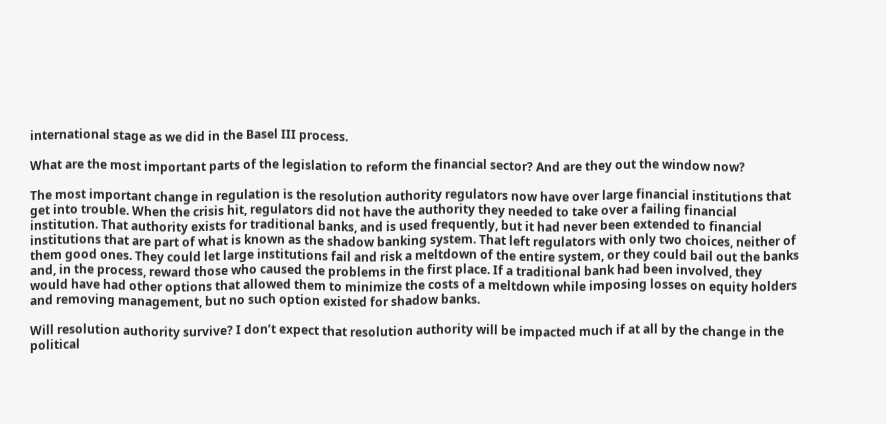international stage as we did in the Basel III process.

What are the most important parts of the legislation to reform the financial sector? And are they out the window now?

The most important change in regulation is the resolution authority regulators now have over large financial institutions that get into trouble. When the crisis hit, regulators did not have the authority they needed to take over a failing financial institution. That authority exists for traditional banks, and is used frequently, but it had never been extended to financial institutions that are part of what is known as the shadow banking system. That left regulators with only two choices, neither of them good ones. They could let large institutions fail and risk a meltdown of the entire system, or they could bail out the banks and, in the process, reward those who caused the problems in the first place. If a traditional bank had been involved, they would have had other options that allowed them to minimize the costs of a meltdown while imposing losses on equity holders and removing management, but no such option existed for shadow banks.

Will resolution authority survive? I don’t expect that resolution authority will be impacted much if at all by the change in the political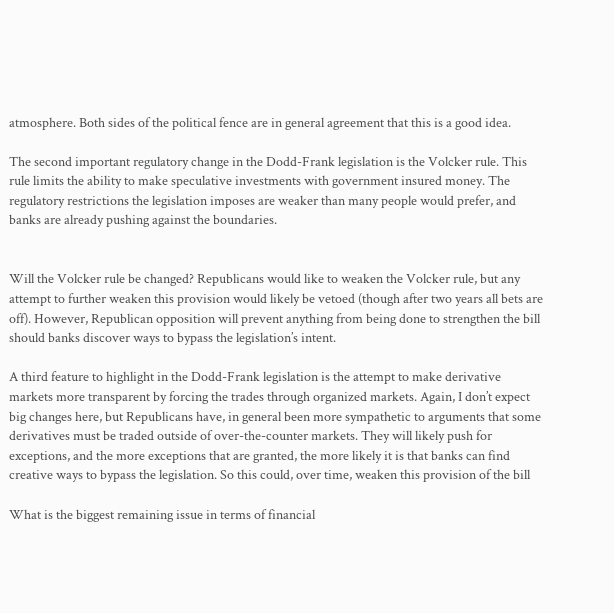atmosphere. Both sides of the political fence are in general agreement that this is a good idea.

The second important regulatory change in the Dodd-Frank legislation is the Volcker rule. This rule limits the ability to make speculative investments with government insured money. The regulatory restrictions the legislation imposes are weaker than many people would prefer, and banks are already pushing against the boundaries.


Will the Volcker rule be changed? Republicans would like to weaken the Volcker rule, but any attempt to further weaken this provision would likely be vetoed (though after two years all bets are off). However, Republican opposition will prevent anything from being done to strengthen the bill should banks discover ways to bypass the legislation’s intent.

A third feature to highlight in the Dodd-Frank legislation is the attempt to make derivative markets more transparent by forcing the trades through organized markets. Again, I don’t expect big changes here, but Republicans have, in general been more sympathetic to arguments that some derivatives must be traded outside of over-the-counter markets. They will likely push for exceptions, and the more exceptions that are granted, the more likely it is that banks can find creative ways to bypass the legislation. So this could, over time, weaken this provision of the bill

What is the biggest remaining issue in terms of financial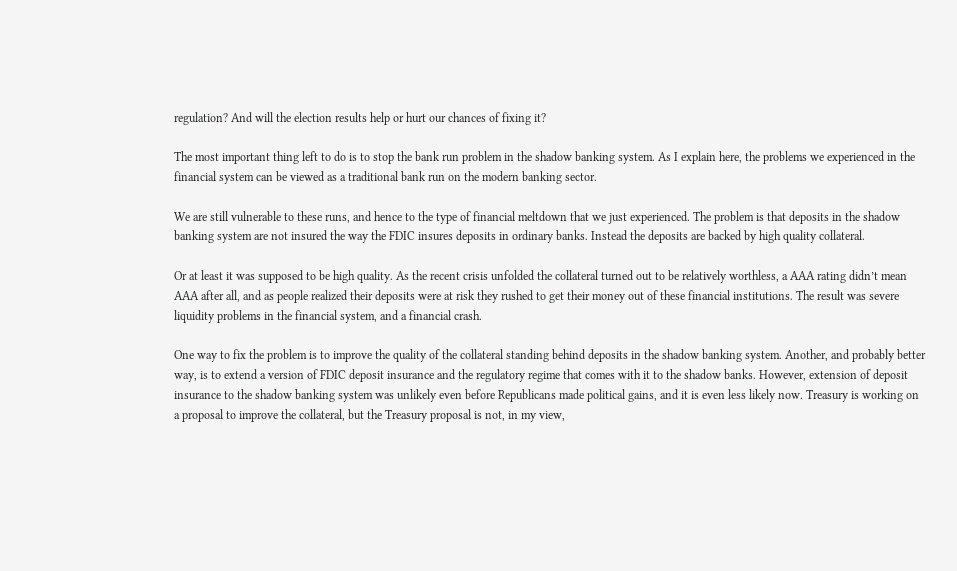regulation? And will the election results help or hurt our chances of fixing it?

The most important thing left to do is to stop the bank run problem in the shadow banking system. As I explain here, the problems we experienced in the financial system can be viewed as a traditional bank run on the modern banking sector.

We are still vulnerable to these runs, and hence to the type of financial meltdown that we just experienced. The problem is that deposits in the shadow banking system are not insured the way the FDIC insures deposits in ordinary banks. Instead the deposits are backed by high quality collateral.

Or at least it was supposed to be high quality. As the recent crisis unfolded the collateral turned out to be relatively worthless, a AAA rating didn’t mean AAA after all, and as people realized their deposits were at risk they rushed to get their money out of these financial institutions. The result was severe liquidity problems in the financial system, and a financial crash.

One way to fix the problem is to improve the quality of the collateral standing behind deposits in the shadow banking system. Another, and probably better way, is to extend a version of FDIC deposit insurance and the regulatory regime that comes with it to the shadow banks. However, extension of deposit insurance to the shadow banking system was unlikely even before Republicans made political gains, and it is even less likely now. Treasury is working on a proposal to improve the collateral, but the Treasury proposal is not, in my view,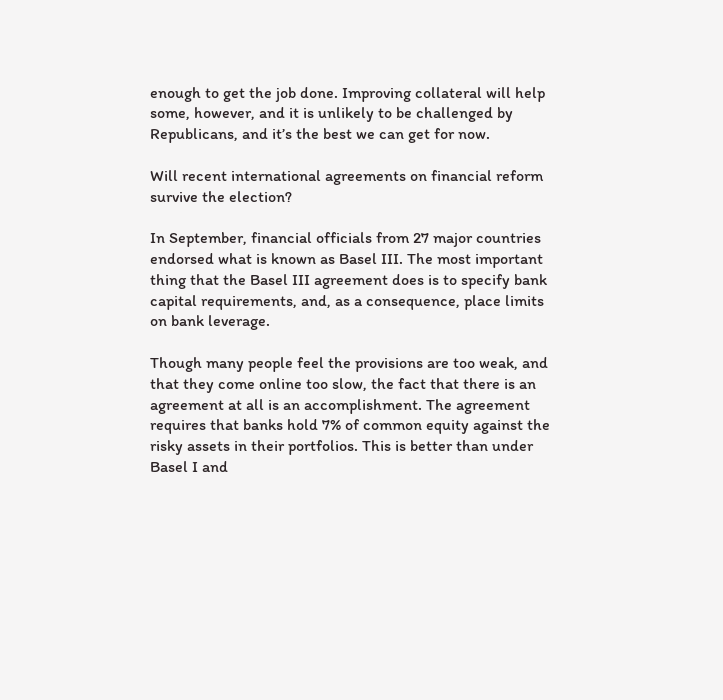enough to get the job done. Improving collateral will help some, however, and it is unlikely to be challenged by Republicans, and it’s the best we can get for now.

Will recent international agreements on financial reform survive the election?

In September, financial officials from 27 major countries endorsed what is known as Basel III. The most important thing that the Basel III agreement does is to specify bank capital requirements, and, as a consequence, place limits on bank leverage.

Though many people feel the provisions are too weak, and that they come online too slow, the fact that there is an agreement at all is an accomplishment. The agreement requires that banks hold 7% of common equity against the risky assets in their portfolios. This is better than under Basel I and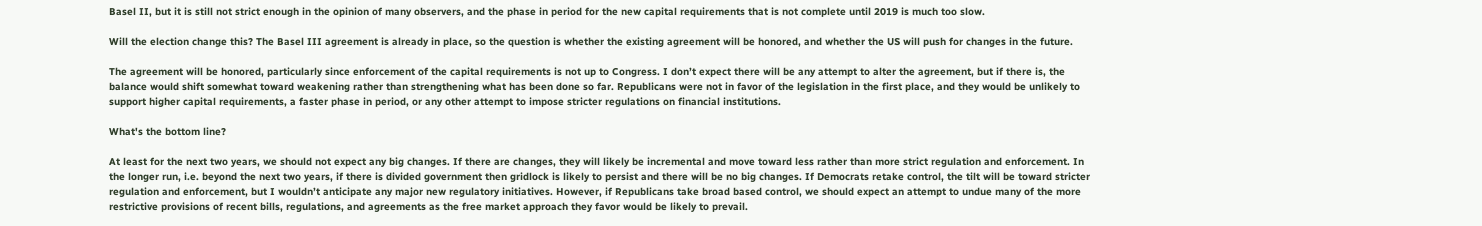Basel II, but it is still not strict enough in the opinion of many observers, and the phase in period for the new capital requirements that is not complete until 2019 is much too slow.

Will the election change this? The Basel III agreement is already in place, so the question is whether the existing agreement will be honored, and whether the US will push for changes in the future.

The agreement will be honored, particularly since enforcement of the capital requirements is not up to Congress. I don’t expect there will be any attempt to alter the agreement, but if there is, the balance would shift somewhat toward weakening rather than strengthening what has been done so far. Republicans were not in favor of the legislation in the first place, and they would be unlikely to support higher capital requirements, a faster phase in period, or any other attempt to impose stricter regulations on financial institutions.

What's the bottom line?

At least for the next two years, we should not expect any big changes. If there are changes, they will likely be incremental and move toward less rather than more strict regulation and enforcement. In the longer run, i.e. beyond the next two years, if there is divided government then gridlock is likely to persist and there will be no big changes. If Democrats retake control, the tilt will be toward stricter regulation and enforcement, but I wouldn’t anticipate any major new regulatory initiatives. However, if Republicans take broad based control, we should expect an attempt to undue many of the more restrictive provisions of recent bills, regulations, and agreements as the free market approach they favor would be likely to prevail.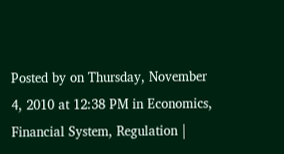Posted by on Thursday, November 4, 2010 at 12:38 PM in Economics, Financial System, Regulation |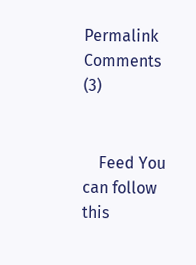Permalink  Comments (3)


    Feed You can follow this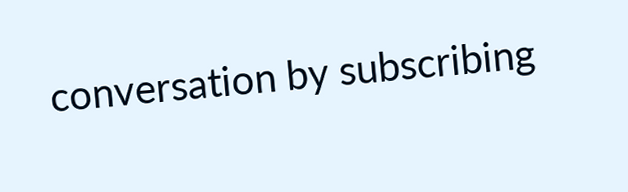conversation by subscribing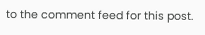to the comment feed for this post.